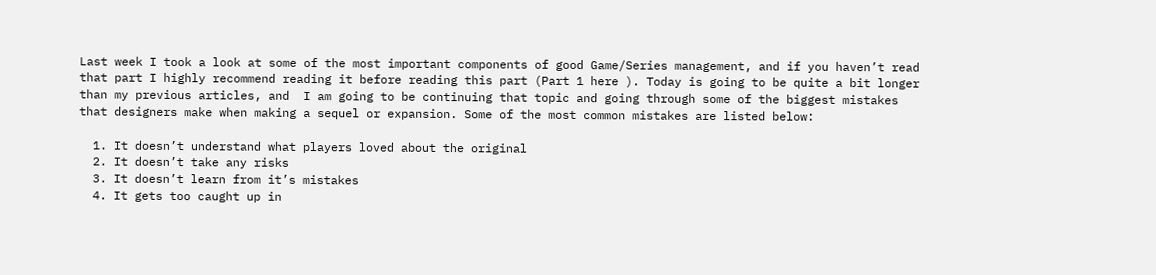Last week I took a look at some of the most important components of good Game/Series management, and if you haven’t read that part I highly recommend reading it before reading this part (Part 1 here ). Today is going to be quite a bit longer than my previous articles, and  I am going to be continuing that topic and going through some of the biggest mistakes that designers make when making a sequel or expansion. Some of the most common mistakes are listed below:

  1. It doesn’t understand what players loved about the original
  2. It doesn’t take any risks
  3. It doesn’t learn from it’s mistakes
  4. It gets too caught up in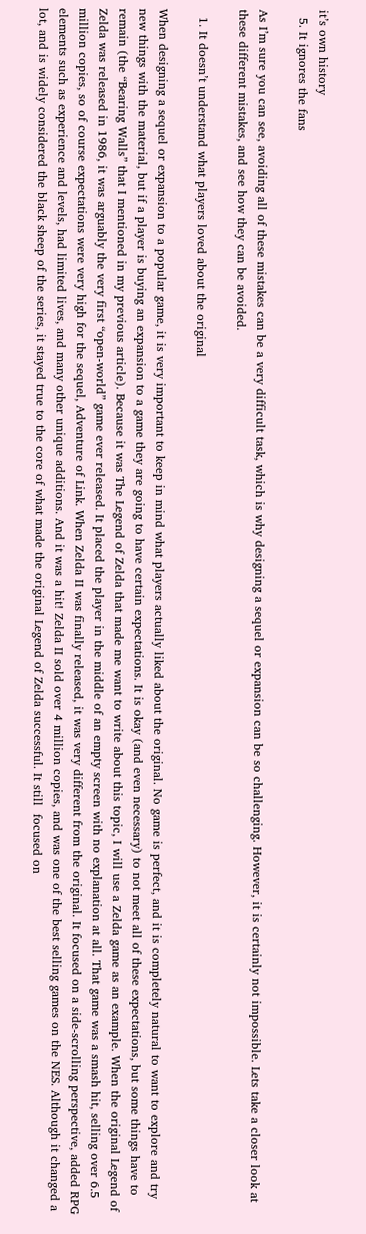it’s own history
  5. It ignores the fans

As I’m sure you can see, avoiding all of these mistakes can be a very difficult task, which is why designing a sequel or expansion can be so challenging. However, it is certainly not impossible. Lets take a closer look at these different mistakes, and see how they can be avoided.

  1. It doesn’t understand what players loved about the original

When designing a sequel or expansion to a popular game, it is very important to keep in mind what players actually liked about the original. No game is perfect, and it is completely natural to want to explore and try new things with the material, but if a player is buying an expansion to a game they are going to have certain expectations. It is okay (and even necessary) to not meet all of these expectations, but some things have to remain (the “Bearing Walls” that I mentioned in my previous article). Because it was The Legend of Zelda that made me want to write about this topic, I will use a Zelda game as an example. When the original Legend of Zelda was released in 1986, it was arguably the very first “open-world” game ever released. It placed the player in the middle of an empty screen with no explanation at all. That game was a smash hit, selling over 6.5 million copies, so of course expectations were very high for the sequel, Adventure of Link. When Zelda II was finally released, it was very different from the original. It focused on a side-scrolling perspective, added RPG elements such as experience and levels, had limited lives, and many other unique additions. And it was a hit! Zelda II sold over 4 million copies, and was one of the best selling games on the NES. Although it changed a lot, and is widely considered the black sheep of the series, it stayed true to the core of what made the original Legend of Zelda successful. It still  focused on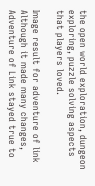the open world exploration, dungeon exploring, puzzle solving aspects that players loved.

Image result for adventure of link
Although it made many changes, Adventure of Link stayed true to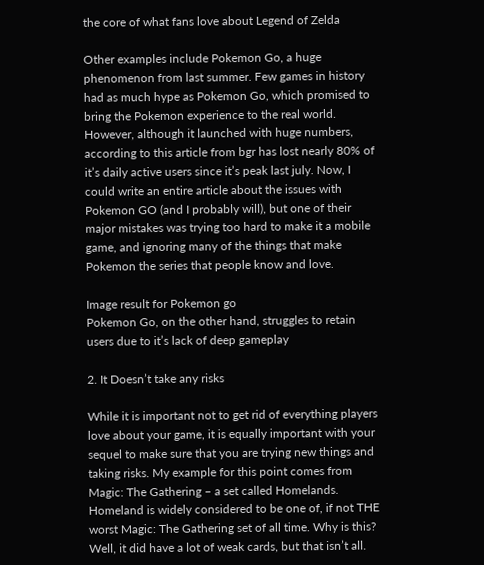the core of what fans love about Legend of Zelda

Other examples include Pokemon Go, a huge phenomenon from last summer. Few games in history had as much hype as Pokemon Go, which promised to bring the Pokemon experience to the real world. However, although it launched with huge numbers, according to this article from bgr has lost nearly 80% of it’s daily active users since it’s peak last july. Now, I could write an entire article about the issues with Pokemon GO (and I probably will), but one of their major mistakes was trying too hard to make it a mobile game, and ignoring many of the things that make Pokemon the series that people know and love.

Image result for Pokemon go
Pokemon Go, on the other hand, struggles to retain users due to it’s lack of deep gameplay

2. It Doesn’t take any risks

While it is important not to get rid of everything players love about your game, it is equally important with your sequel to make sure that you are trying new things and taking risks. My example for this point comes from Magic: The Gathering – a set called Homelands. Homeland is widely considered to be one of, if not THE worst Magic: The Gathering set of all time. Why is this? Well, it did have a lot of weak cards, but that isn’t all.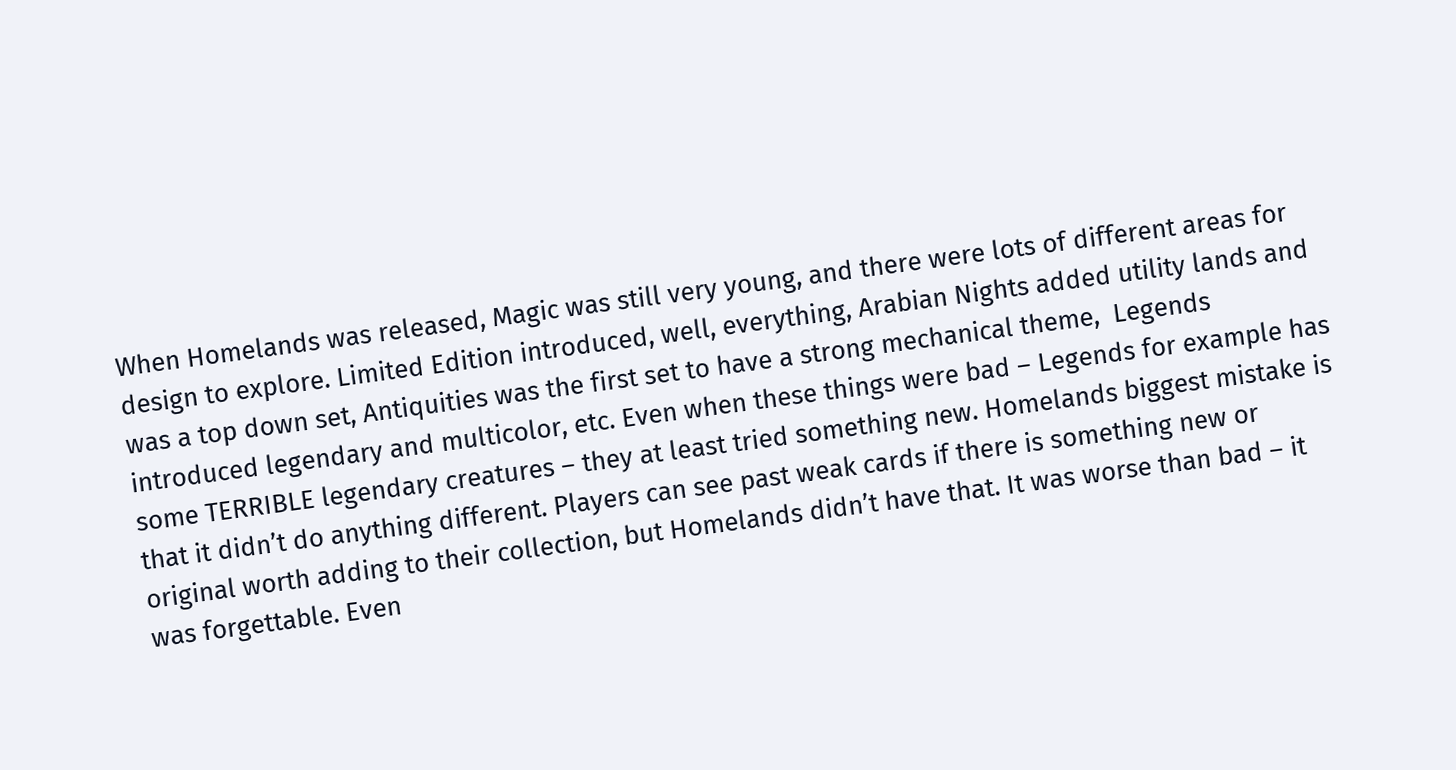When Homelands was released, Magic was still very young, and there were lots of different areas for design to explore. Limited Edition introduced, well, everything, Arabian Nights added utility lands and was a top down set, Antiquities was the first set to have a strong mechanical theme,  Legends introduced legendary and multicolor, etc. Even when these things were bad – Legends for example has some TERRIBLE legendary creatures – they at least tried something new. Homelands biggest mistake is that it didn’t do anything different. Players can see past weak cards if there is something new or original worth adding to their collection, but Homelands didn’t have that. It was worse than bad – it was forgettable. Even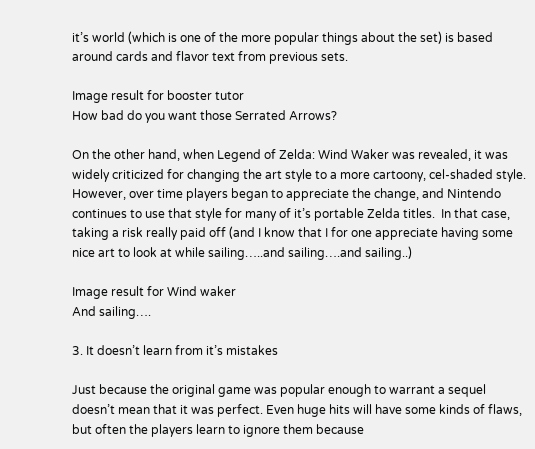it’s world (which is one of the more popular things about the set) is based around cards and flavor text from previous sets.

Image result for booster tutor
How bad do you want those Serrated Arrows?

On the other hand, when Legend of Zelda: Wind Waker was revealed, it was widely criticized for changing the art style to a more cartoony, cel-shaded style. However, over time players began to appreciate the change, and Nintendo continues to use that style for many of it’s portable Zelda titles.  In that case, taking a risk really paid off (and I know that I for one appreciate having some nice art to look at while sailing…..and sailing….and sailing..)

Image result for Wind waker
And sailing….

3. It doesn’t learn from it’s mistakes

Just because the original game was popular enough to warrant a sequel doesn’t mean that it was perfect. Even huge hits will have some kinds of flaws, but often the players learn to ignore them because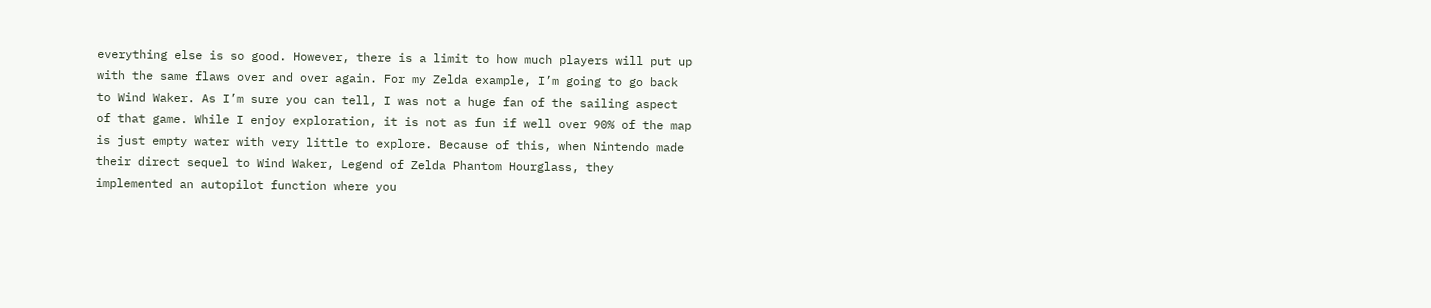everything else is so good. However, there is a limit to how much players will put up with the same flaws over and over again. For my Zelda example, I’m going to go back to Wind Waker. As I’m sure you can tell, I was not a huge fan of the sailing aspect of that game. While I enjoy exploration, it is not as fun if well over 90% of the map is just empty water with very little to explore. Because of this, when Nintendo made their direct sequel to Wind Waker, Legend of Zelda Phantom Hourglass, they implemented an autopilot function where you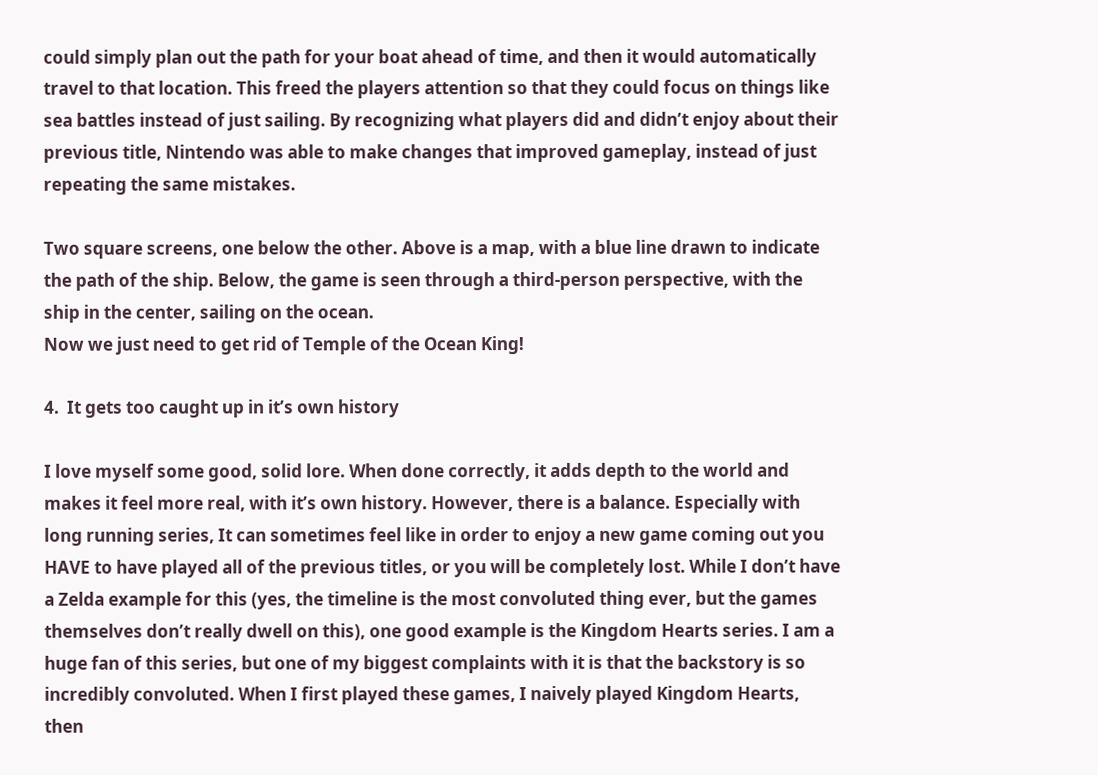could simply plan out the path for your boat ahead of time, and then it would automatically travel to that location. This freed the players attention so that they could focus on things like sea battles instead of just sailing. By recognizing what players did and didn’t enjoy about their previous title, Nintendo was able to make changes that improved gameplay, instead of just repeating the same mistakes.

Two square screens, one below the other. Above is a map, with a blue line drawn to indicate the path of the ship. Below, the game is seen through a third-person perspective, with the ship in the center, sailing on the ocean.
Now we just need to get rid of Temple of the Ocean King!

4.  It gets too caught up in it’s own history

I love myself some good, solid lore. When done correctly, it adds depth to the world and makes it feel more real, with it’s own history. However, there is a balance. Especially with long running series, It can sometimes feel like in order to enjoy a new game coming out you HAVE to have played all of the previous titles, or you will be completely lost. While I don’t have a Zelda example for this (yes, the timeline is the most convoluted thing ever, but the games themselves don’t really dwell on this), one good example is the Kingdom Hearts series. I am a huge fan of this series, but one of my biggest complaints with it is that the backstory is so incredibly convoluted. When I first played these games, I naively played Kingdom Hearts, then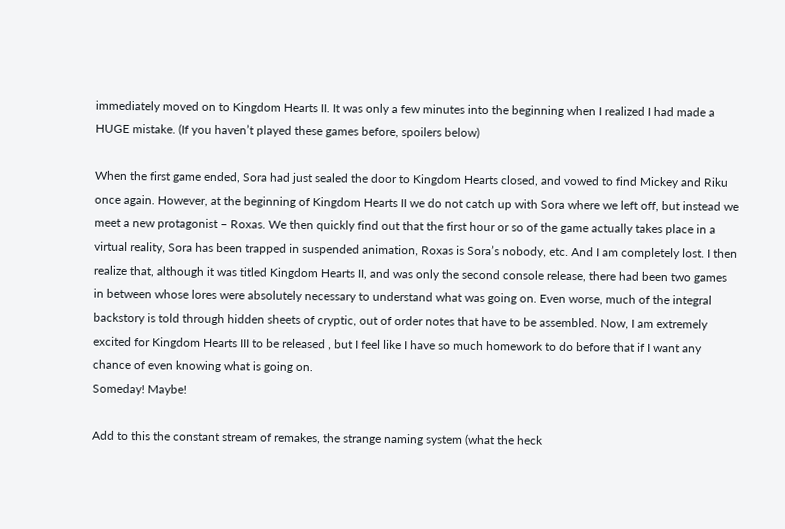immediately moved on to Kingdom Hearts II. It was only a few minutes into the beginning when I realized I had made a HUGE mistake. (If you haven’t played these games before, spoilers below)

When the first game ended, Sora had just sealed the door to Kingdom Hearts closed, and vowed to find Mickey and Riku once again. However, at the beginning of Kingdom Hearts II we do not catch up with Sora where we left off, but instead we meet a new protagonist – Roxas. We then quickly find out that the first hour or so of the game actually takes place in a virtual reality, Sora has been trapped in suspended animation, Roxas is Sora’s nobody, etc. And I am completely lost. I then realize that, although it was titled Kingdom Hearts II, and was only the second console release, there had been two games in between whose lores were absolutely necessary to understand what was going on. Even worse, much of the integral backstory is told through hidden sheets of cryptic, out of order notes that have to be assembled. Now, I am extremely excited for Kingdom Hearts III to be released , but I feel like I have so much homework to do before that if I want any chance of even knowing what is going on.
Someday! Maybe!

Add to this the constant stream of remakes, the strange naming system (what the heck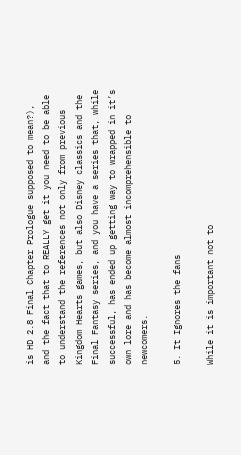is HD 2.8 Final Chapter Prologue supposed to mean?), and the fact that to REALLY get it you need to be able to understand the references not only from previous Kingdom Hearts games, but also Disney classics and the Final Fantasy series, and you have a series that, while successful, has ended up getting way to wrapped in it’s own lore and has become almost incomprehensible to newcomers.

5. It Ignores the fans

While it is important not to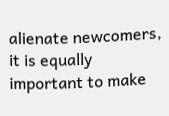alienate newcomers, it is equally important to make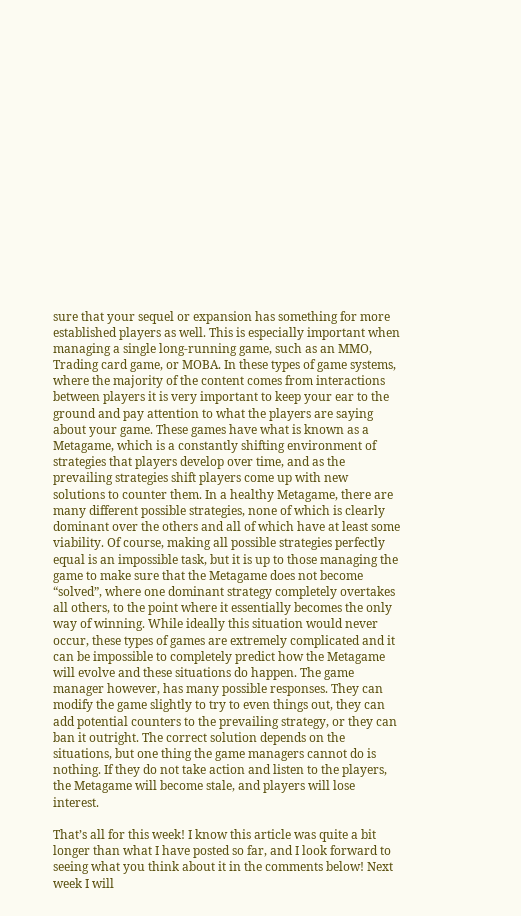sure that your sequel or expansion has something for more established players as well. This is especially important when managing a single long-running game, such as an MMO, Trading card game, or MOBA. In these types of game systems, where the majority of the content comes from interactions between players it is very important to keep your ear to the ground and pay attention to what the players are saying about your game. These games have what is known as a Metagame, which is a constantly shifting environment of strategies that players develop over time, and as the prevailing strategies shift players come up with new solutions to counter them. In a healthy Metagame, there are many different possible strategies, none of which is clearly dominant over the others and all of which have at least some viability. Of course, making all possible strategies perfectly equal is an impossible task, but it is up to those managing the game to make sure that the Metagame does not become “solved”, where one dominant strategy completely overtakes all others, to the point where it essentially becomes the only way of winning. While ideally this situation would never occur, these types of games are extremely complicated and it can be impossible to completely predict how the Metagame will evolve and these situations do happen. The game manager however, has many possible responses. They can modify the game slightly to try to even things out, they can add potential counters to the prevailing strategy, or they can ban it outright. The correct solution depends on the situations, but one thing the game managers cannot do is nothing. If they do not take action and listen to the players, the Metagame will become stale, and players will lose interest.

That’s all for this week! I know this article was quite a bit longer than what I have posted so far, and I look forward to seeing what you think about it in the comments below! Next week I will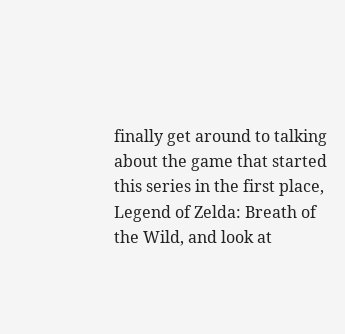finally get around to talking about the game that started this series in the first place, Legend of Zelda: Breath of the Wild, and look at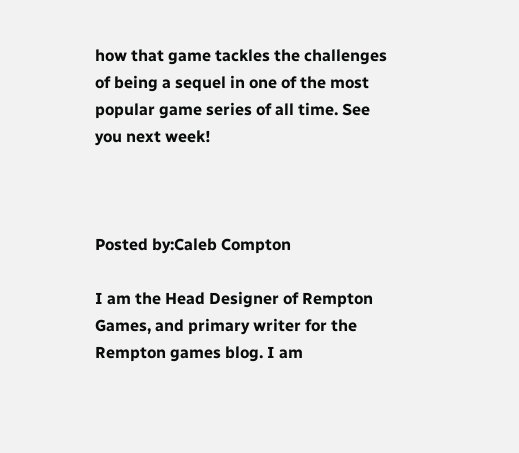how that game tackles the challenges of being a sequel in one of the most popular game series of all time. See you next week!



Posted by:Caleb Compton

I am the Head Designer of Rempton Games, and primary writer for the Rempton games blog. I am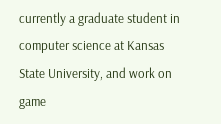currently a graduate student in computer science at Kansas State University, and work on game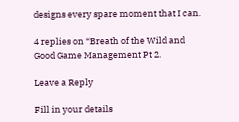designs every spare moment that I can.

4 replies on “Breath of the Wild and Good Game Management Pt 2.

Leave a Reply

Fill in your details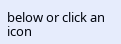below or click an icon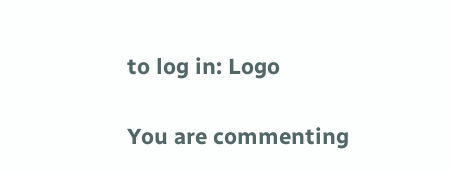to log in: Logo

You are commenting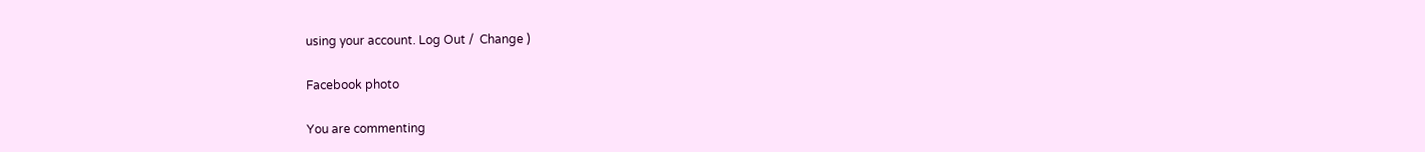using your account. Log Out /  Change )

Facebook photo

You are commenting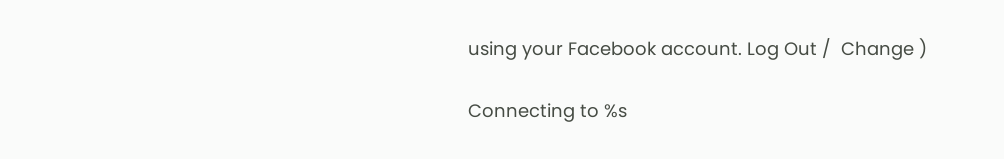using your Facebook account. Log Out /  Change )

Connecting to %s